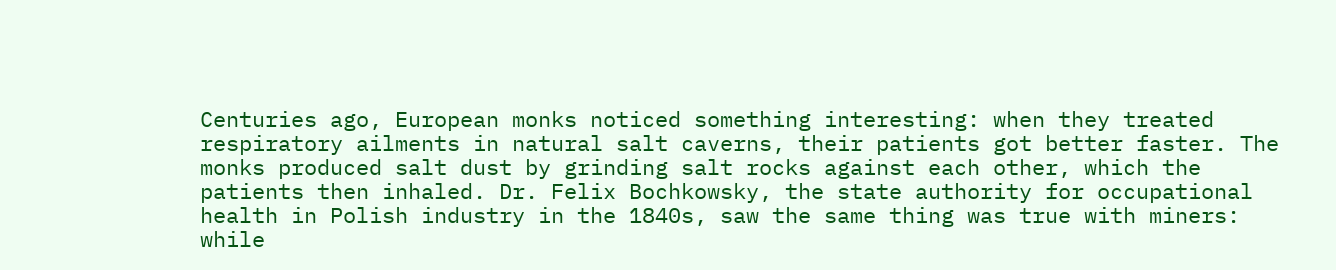Centuries ago, European monks noticed something interesting: when they treated respiratory ailments in natural salt caverns, their patients got better faster. The monks produced salt dust by grinding salt rocks against each other, which the patients then inhaled. Dr. Felix Bochkowsky, the state authority for occupational health in Polish industry in the 1840s, saw the same thing was true with miners: while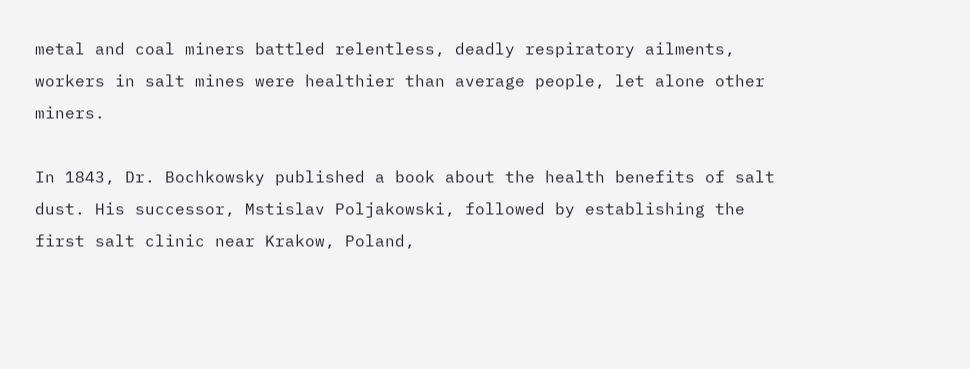metal and coal miners battled relentless, deadly respiratory ailments, workers in salt mines were healthier than average people, let alone other miners.

In 1843, Dr. Bochkowsky published a book about the health benefits of salt dust. His successor, Mstislav Poljakowski, followed by establishing the first salt clinic near Krakow, Poland,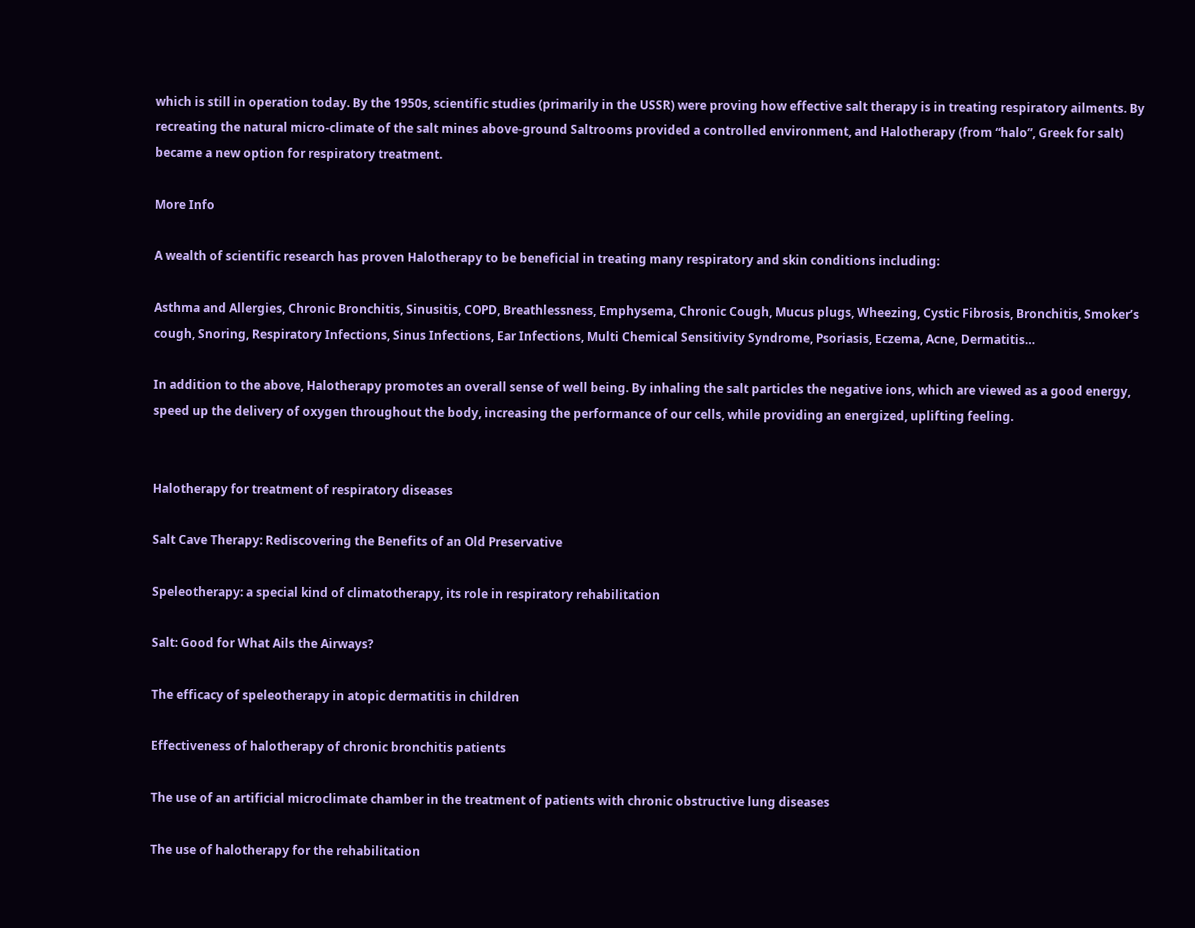which is still in operation today. By the 1950s, scientific studies (primarily in the USSR) were proving how effective salt therapy is in treating respiratory ailments. By recreating the natural micro-climate of the salt mines above-ground Saltrooms provided a controlled environment, and Halotherapy (from “halo”, Greek for salt) became a new option for respiratory treatment.

More Info

A wealth of scientific research has proven Halotherapy to be beneficial in treating many respiratory and skin conditions including:

Asthma and Allergies, Chronic Bronchitis, Sinusitis, COPD, Breathlessness, Emphysema, Chronic Cough, Mucus plugs, Wheezing, Cystic Fibrosis, Bronchitis, Smoker’s cough, Snoring, Respiratory Infections, Sinus Infections, Ear Infections, Multi Chemical Sensitivity Syndrome, Psoriasis, Eczema, Acne, Dermatitis…

In addition to the above, Halotherapy promotes an overall sense of well being. By inhaling the salt particles the negative ions, which are viewed as a good energy, speed up the delivery of oxygen throughout the body, increasing the performance of our cells, while providing an energized, uplifting feeling.


Halotherapy for treatment of respiratory diseases

Salt Cave Therapy: Rediscovering the Benefits of an Old Preservative

Speleotherapy: a special kind of climatotherapy, its role in respiratory rehabilitation

Salt: Good for What Ails the Airways?

The efficacy of speleotherapy in atopic dermatitis in children

Effectiveness of halotherapy of chronic bronchitis patients

The use of an artificial microclimate chamber in the treatment of patients with chronic obstructive lung diseases

The use of halotherapy for the rehabilitation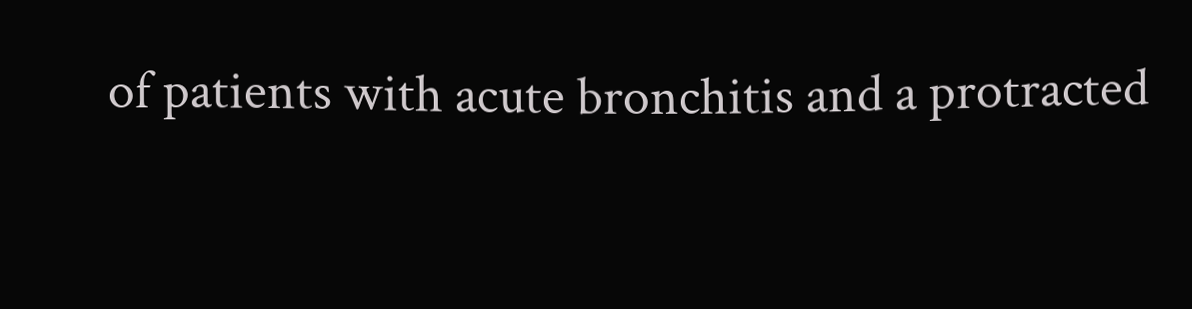of patients with acute bronchitis and a protracted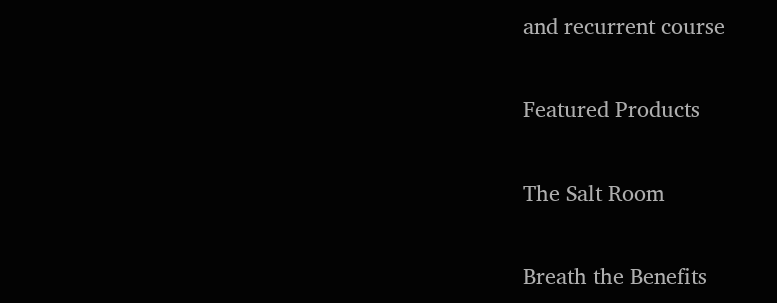and recurrent course

Featured Products

The Salt Room

Breath the Benefits